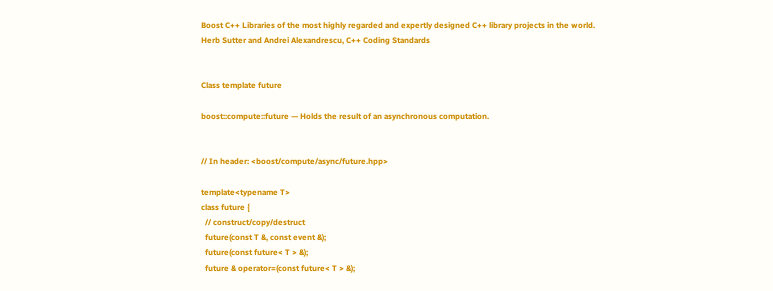Boost C++ Libraries of the most highly regarded and expertly designed C++ library projects in the world. Herb Sutter and Andrei Alexandrescu, C++ Coding Standards


Class template future

boost::compute::future — Holds the result of an asynchronous computation.


// In header: <boost/compute/async/future.hpp>

template<typename T>
class future {
  // construct/copy/destruct
  future(const T &, const event &);
  future(const future< T > &);
  future & operator=(const future< T > &);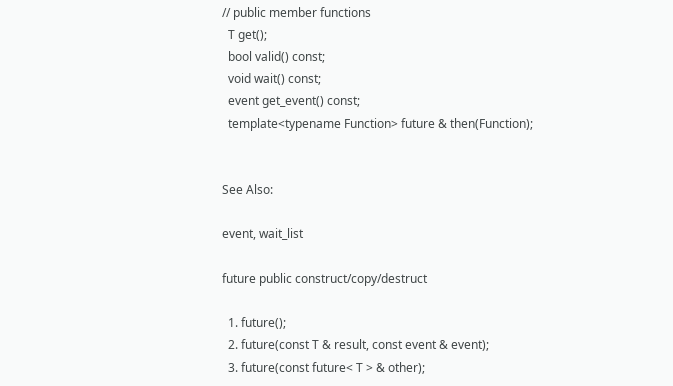// public member functions
  T get();
  bool valid() const;
  void wait() const;
  event get_event() const;
  template<typename Function> future & then(Function);


See Also:

event, wait_list

future public construct/copy/destruct

  1. future();
  2. future(const T & result, const event & event);
  3. future(const future< T > & other);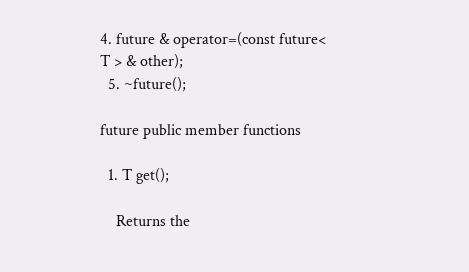4. future & operator=(const future< T > & other);
  5. ~future();

future public member functions

  1. T get();

    Returns the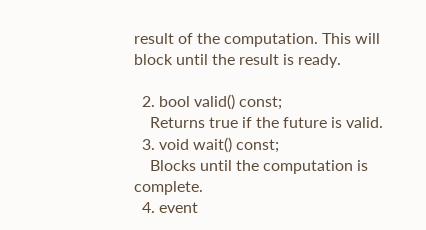result of the computation. This will block until the result is ready.

  2. bool valid() const;
    Returns true if the future is valid.
  3. void wait() const;
    Blocks until the computation is complete.
  4. event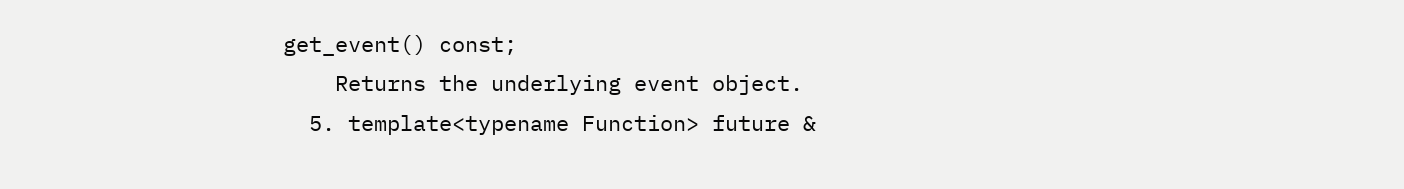get_event() const;
    Returns the underlying event object.
  5. template<typename Function> future &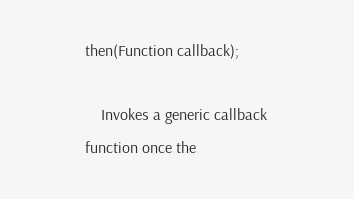then(Function callback);

    Invokes a generic callback function once the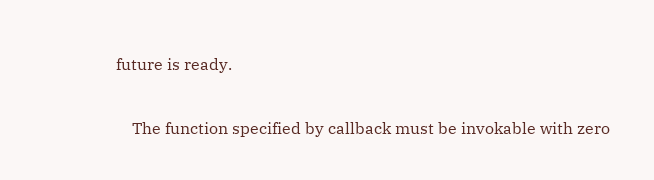future is ready.

    The function specified by callback must be invokable with zero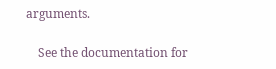arguments.

    See the documentation for